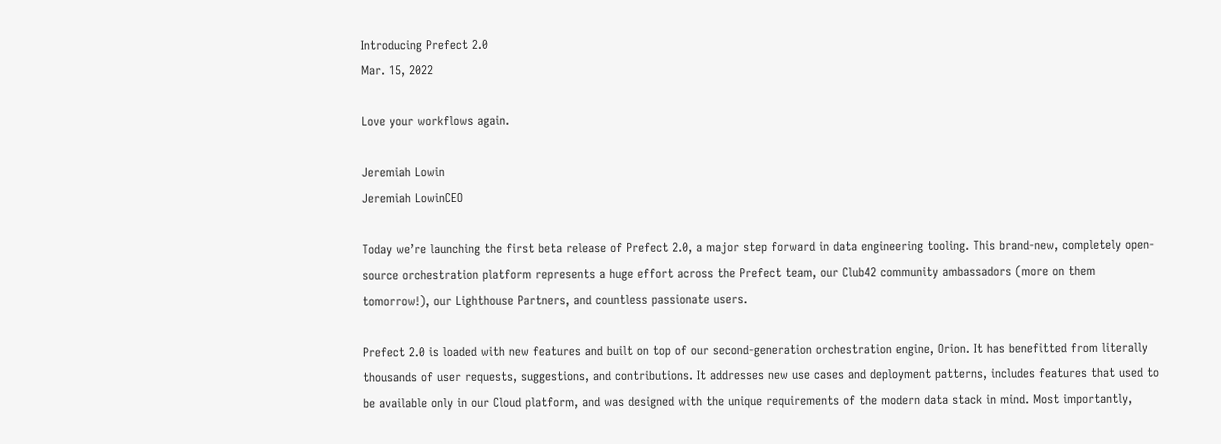Introducing Prefect 2.0
Mar. 15, 2022

Love your workflows again.

Jeremiah Lowin
Jeremiah LowinCEO

Today we’re launching the first beta release of Prefect 2.0, a major step forward in data engineering tooling. This brand-new, completely open-source orchestration platform represents a huge effort across the Prefect team, our Club42 community ambassadors (more on them tomorrow!), our Lighthouse Partners, and countless passionate users.

Prefect 2.0 is loaded with new features and built on top of our second-generation orchestration engine, Orion. It has benefitted from literally thousands of user requests, suggestions, and contributions. It addresses new use cases and deployment patterns, includes features that used to be available only in our Cloud platform, and was designed with the unique requirements of the modern data stack in mind. Most importantly,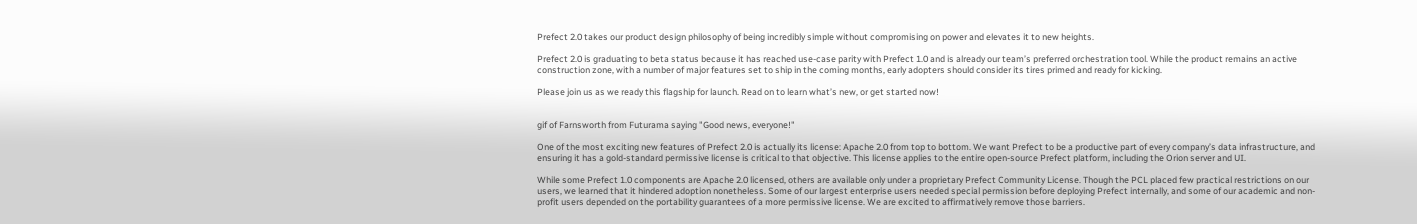Prefect 2.0 takes our product design philosophy of being incredibly simple without compromising on power and elevates it to new heights.

Prefect 2.0 is graduating to beta status because it has reached use-case parity with Prefect 1.0 and is already our team’s preferred orchestration tool. While the product remains an active construction zone, with a number of major features set to ship in the coming months, early adopters should consider its tires primed and ready for kicking.

Please join us as we ready this flagship for launch. Read on to learn what’s new, or get started now!


gif of Farnsworth from Futurama saying "Good news, everyone!"

One of the most exciting new features of Prefect 2.0 is actually its license: Apache 2.0 from top to bottom. We want Prefect to be a productive part of every company’s data infrastructure, and ensuring it has a gold-standard permissive license is critical to that objective. This license applies to the entire open-source Prefect platform, including the Orion server and UI.

While some Prefect 1.0 components are Apache 2.0 licensed, others are available only under a proprietary Prefect Community License. Though the PCL placed few practical restrictions on our users, we learned that it hindered adoption nonetheless. Some of our largest enterprise users needed special permission before deploying Prefect internally, and some of our academic and non-profit users depended on the portability guarantees of a more permissive license. We are excited to affirmatively remove those barriers.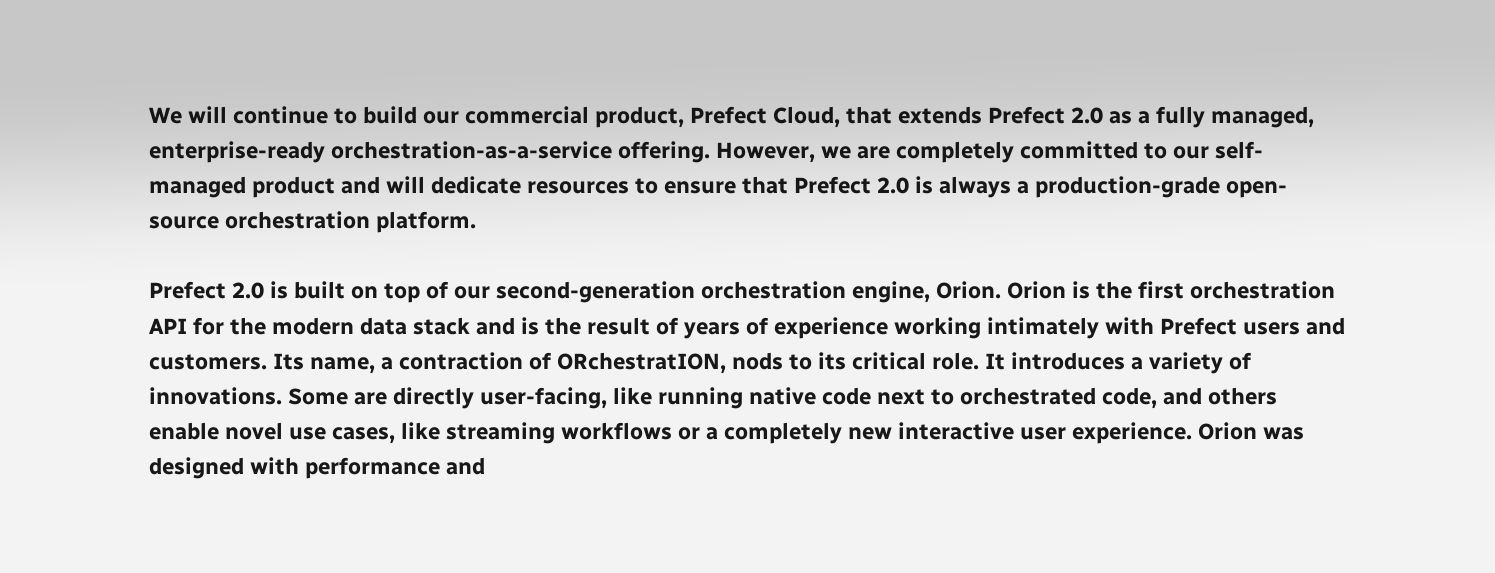We will continue to build our commercial product, Prefect Cloud, that extends Prefect 2.0 as a fully managed, enterprise-ready orchestration-as-a-service offering. However, we are completely committed to our self-managed product and will dedicate resources to ensure that Prefect 2.0 is always a production-grade open-source orchestration platform.

Prefect 2.0 is built on top of our second-generation orchestration engine, Orion. Orion is the first orchestration API for the modern data stack and is the result of years of experience working intimately with Prefect users and customers. Its name, a contraction of ORchestratION, nods to its critical role. It introduces a variety of innovations. Some are directly user-facing, like running native code next to orchestrated code, and others enable novel use cases, like streaming workflows or a completely new interactive user experience. Orion was designed with performance and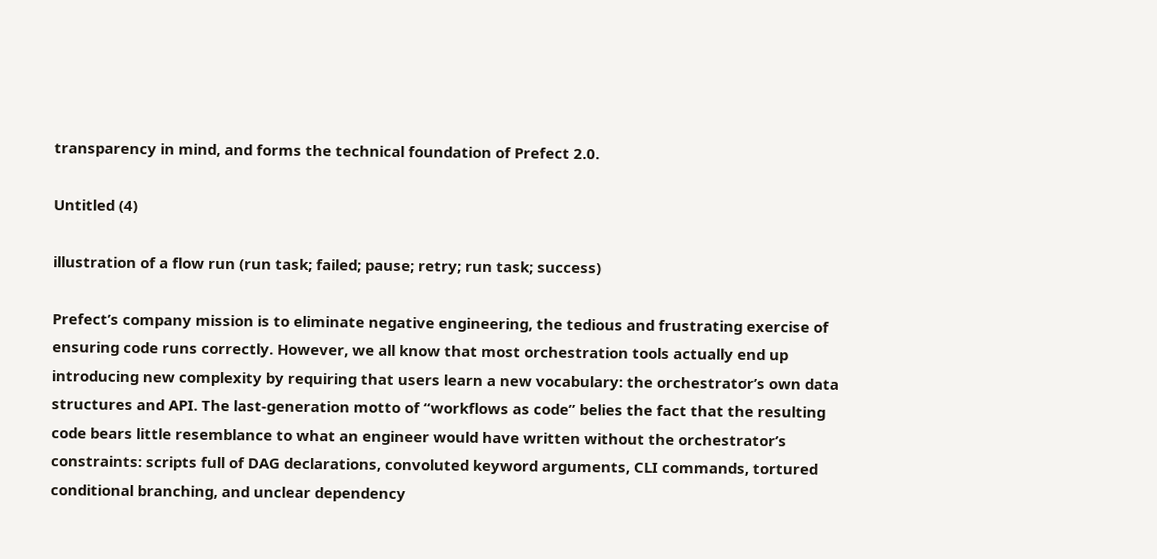transparency in mind, and forms the technical foundation of Prefect 2.0.

Untitled (4)

illustration of a flow run (run task; failed; pause; retry; run task; success)

Prefect’s company mission is to eliminate negative engineering, the tedious and frustrating exercise of ensuring code runs correctly. However, we all know that most orchestration tools actually end up introducing new complexity by requiring that users learn a new vocabulary: the orchestrator’s own data structures and API. The last-generation motto of “workflows as code” belies the fact that the resulting code bears little resemblance to what an engineer would have written without the orchestrator’s constraints: scripts full of DAG declarations, convoluted keyword arguments, CLI commands, tortured conditional branching, and unclear dependency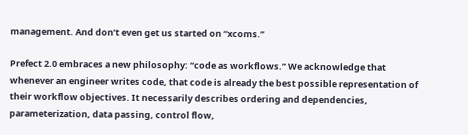management. And don’t even get us started on “xcoms.”

Prefect 2.0 embraces a new philosophy: “code as workflows.” We acknowledge that whenever an engineer writes code, that code is already the best possible representation of their workflow objectives. It necessarily describes ordering and dependencies, parameterization, data passing, control flow,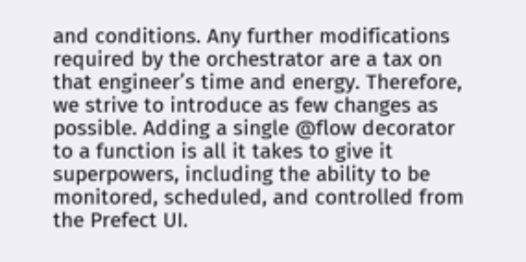and conditions. Any further modifications required by the orchestrator are a tax on that engineer’s time and energy. Therefore, we strive to introduce as few changes as possible. Adding a single @flow decorator to a function is all it takes to give it superpowers, including the ability to be monitored, scheduled, and controlled from the Prefect UI.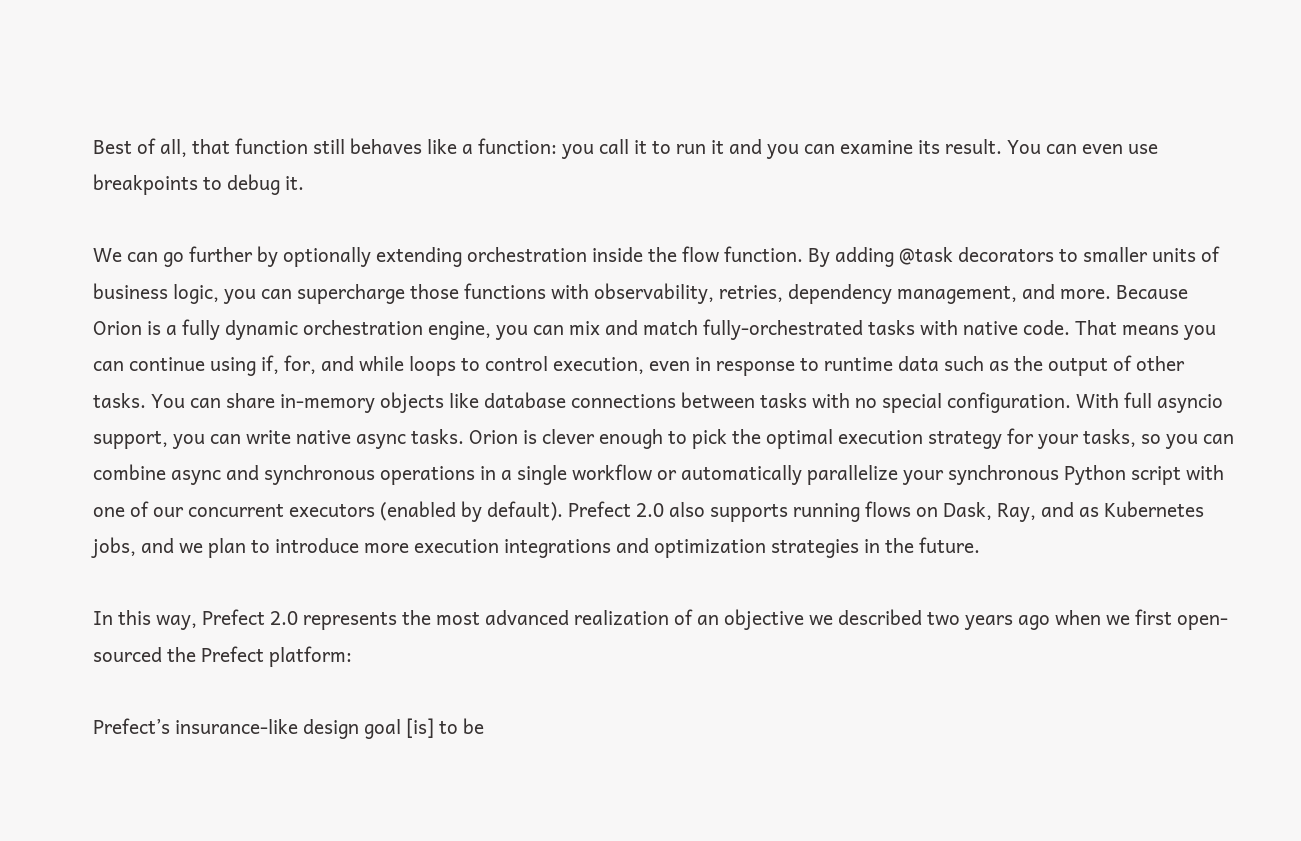Best of all, that function still behaves like a function: you call it to run it and you can examine its result. You can even use breakpoints to debug it.

We can go further by optionally extending orchestration inside the flow function. By adding @task decorators to smaller units of business logic, you can supercharge those functions with observability, retries, dependency management, and more. Because Orion is a fully dynamic orchestration engine, you can mix and match fully-orchestrated tasks with native code. That means you can continue using if, for, and while loops to control execution, even in response to runtime data such as the output of other tasks. You can share in-memory objects like database connections between tasks with no special configuration. With full asyncio support, you can write native async tasks. Orion is clever enough to pick the optimal execution strategy for your tasks, so you can combine async and synchronous operations in a single workflow or automatically parallelize your synchronous Python script with one of our concurrent executors (enabled by default). Prefect 2.0 also supports running flows on Dask, Ray, and as Kubernetes jobs, and we plan to introduce more execution integrations and optimization strategies in the future.

In this way, Prefect 2.0 represents the most advanced realization of an objective we described two years ago when we first open-sourced the Prefect platform:

Prefect’s insurance-like design goal [is] to be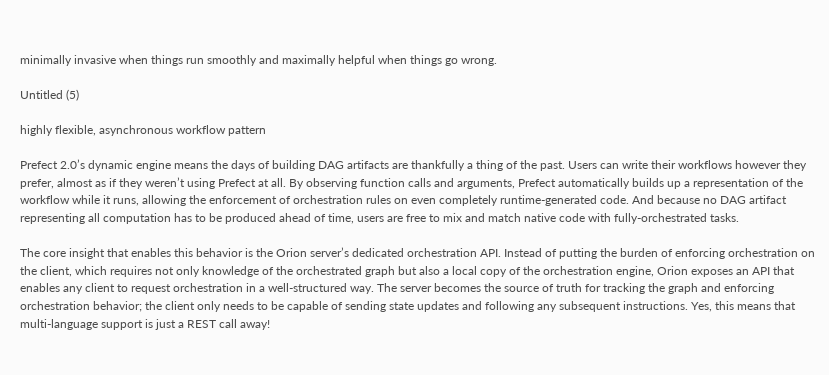minimally invasive when things run smoothly and maximally helpful when things go wrong.

Untitled (5)

highly flexible, asynchronous workflow pattern

Prefect 2.0’s dynamic engine means the days of building DAG artifacts are thankfully a thing of the past. Users can write their workflows however they prefer, almost as if they weren’t using Prefect at all. By observing function calls and arguments, Prefect automatically builds up a representation of the workflow while it runs, allowing the enforcement of orchestration rules on even completely runtime-generated code. And because no DAG artifact representing all computation has to be produced ahead of time, users are free to mix and match native code with fully-orchestrated tasks.

The core insight that enables this behavior is the Orion server’s dedicated orchestration API. Instead of putting the burden of enforcing orchestration on the client, which requires not only knowledge of the orchestrated graph but also a local copy of the orchestration engine, Orion exposes an API that enables any client to request orchestration in a well-structured way. The server becomes the source of truth for tracking the graph and enforcing orchestration behavior; the client only needs to be capable of sending state updates and following any subsequent instructions. Yes, this means that multi-language support is just a REST call away!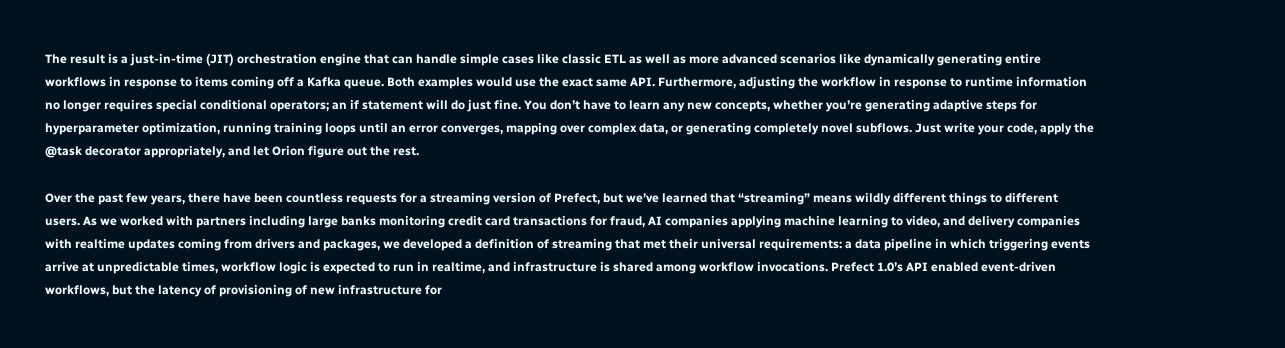The result is a just-in-time (JIT) orchestration engine that can handle simple cases like classic ETL as well as more advanced scenarios like dynamically generating entire workflows in response to items coming off a Kafka queue. Both examples would use the exact same API. Furthermore, adjusting the workflow in response to runtime information no longer requires special conditional operators; an if statement will do just fine. You don’t have to learn any new concepts, whether you’re generating adaptive steps for hyperparameter optimization, running training loops until an error converges, mapping over complex data, or generating completely novel subflows. Just write your code, apply the @task decorator appropriately, and let Orion figure out the rest.

Over the past few years, there have been countless requests for a streaming version of Prefect, but we’ve learned that “streaming” means wildly different things to different users. As we worked with partners including large banks monitoring credit card transactions for fraud, AI companies applying machine learning to video, and delivery companies with realtime updates coming from drivers and packages, we developed a definition of streaming that met their universal requirements: a data pipeline in which triggering events arrive at unpredictable times, workflow logic is expected to run in realtime, and infrastructure is shared among workflow invocations. Prefect 1.0’s API enabled event-driven workflows, but the latency of provisioning of new infrastructure for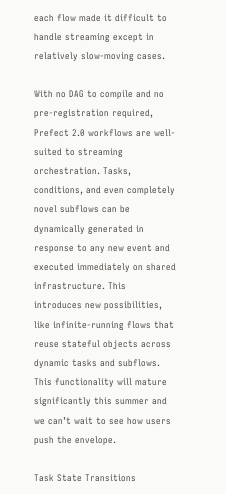each flow made it difficult to handle streaming except in relatively slow-moving cases.

With no DAG to compile and no pre-registration required, Prefect 2.0 workflows are well-suited to streaming orchestration. Tasks, conditions, and even completely novel subflows can be dynamically generated in response to any new event and executed immediately on shared infrastructure. This introduces new possibilities, like infinite-running flows that reuse stateful objects across dynamic tasks and subflows. This functionality will mature significantly this summer and we can’t wait to see how users push the envelope.

Task State Transitions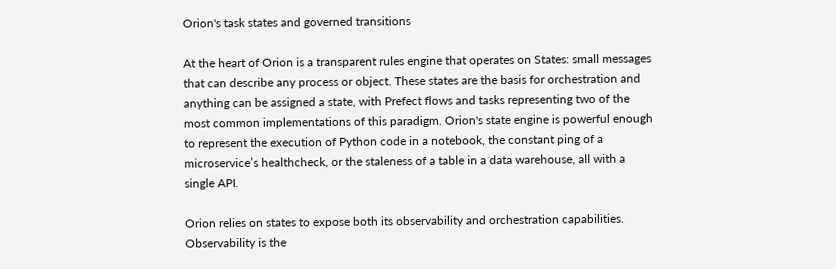Orion's task states and governed transitions

At the heart of Orion is a transparent rules engine that operates on States: small messages that can describe any process or object. These states are the basis for orchestration and anything can be assigned a state, with Prefect flows and tasks representing two of the most common implementations of this paradigm. Orion's state engine is powerful enough to represent the execution of Python code in a notebook, the constant ping of a microservice’s healthcheck, or the staleness of a table in a data warehouse, all with a single API.

Orion relies on states to expose both its observability and orchestration capabilities. Observability is the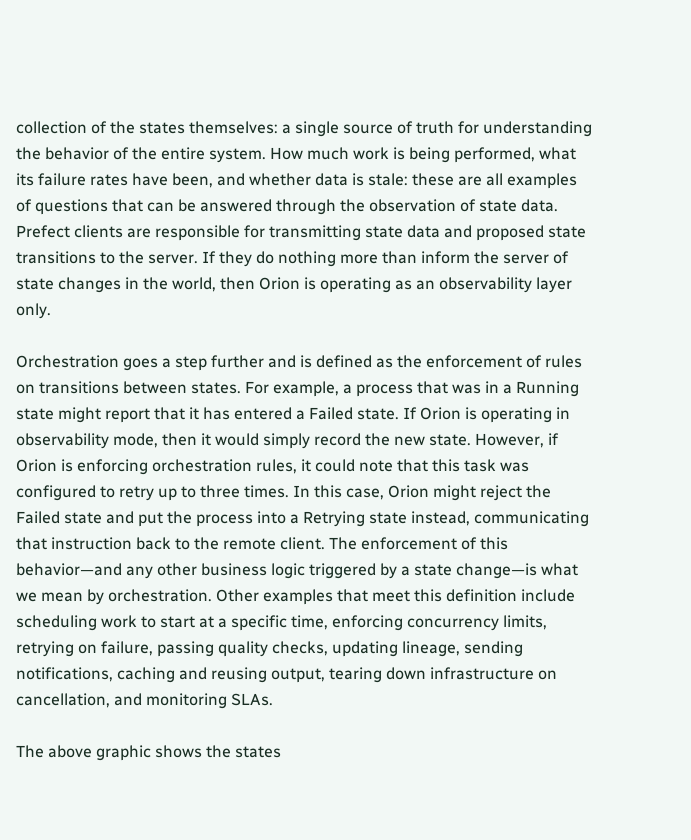collection of the states themselves: a single source of truth for understanding the behavior of the entire system. How much work is being performed, what its failure rates have been, and whether data is stale: these are all examples of questions that can be answered through the observation of state data. Prefect clients are responsible for transmitting state data and proposed state transitions to the server. If they do nothing more than inform the server of state changes in the world, then Orion is operating as an observability layer only.

Orchestration goes a step further and is defined as the enforcement of rules on transitions between states. For example, a process that was in a Running state might report that it has entered a Failed state. If Orion is operating in observability mode, then it would simply record the new state. However, if Orion is enforcing orchestration rules, it could note that this task was configured to retry up to three times. In this case, Orion might reject the Failed state and put the process into a Retrying state instead, communicating that instruction back to the remote client. The enforcement of this behavior—and any other business logic triggered by a state change—is what we mean by orchestration. Other examples that meet this definition include scheduling work to start at a specific time, enforcing concurrency limits, retrying on failure, passing quality checks, updating lineage, sending notifications, caching and reusing output, tearing down infrastructure on cancellation, and monitoring SLAs.

The above graphic shows the states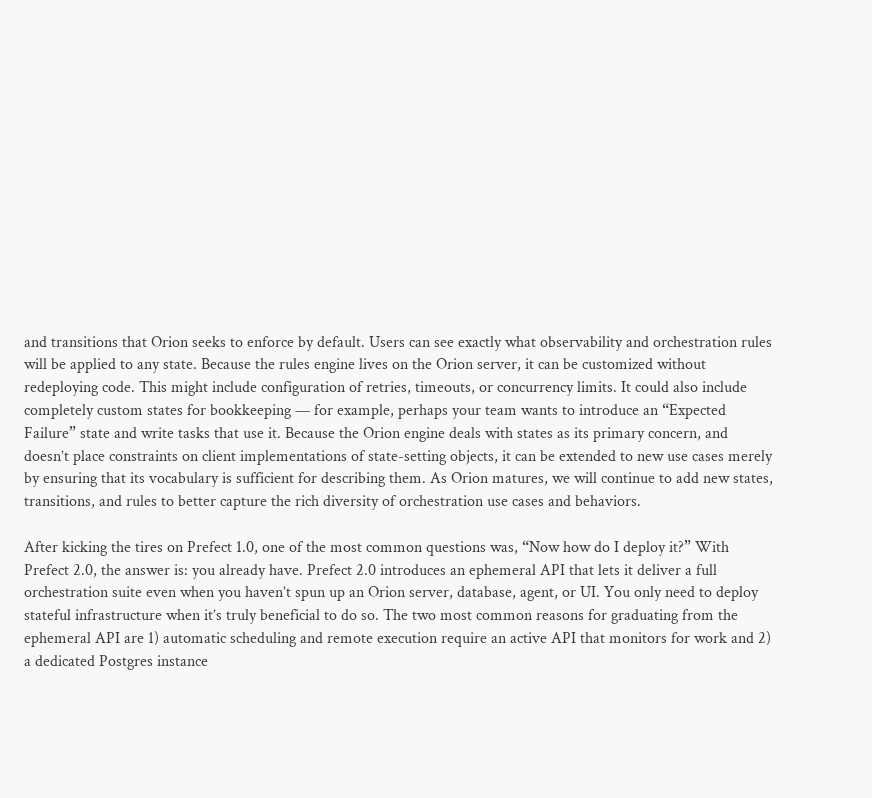and transitions that Orion seeks to enforce by default. Users can see exactly what observability and orchestration rules will be applied to any state. Because the rules engine lives on the Orion server, it can be customized without redeploying code. This might include configuration of retries, timeouts, or concurrency limits. It could also include completely custom states for bookkeeping — for example, perhaps your team wants to introduce an “Expected Failure” state and write tasks that use it. Because the Orion engine deals with states as its primary concern, and doesn’t place constraints on client implementations of state-setting objects, it can be extended to new use cases merely by ensuring that its vocabulary is sufficient for describing them. As Orion matures, we will continue to add new states, transitions, and rules to better capture the rich diversity of orchestration use cases and behaviors.

After kicking the tires on Prefect 1.0, one of the most common questions was, “Now how do I deploy it?” With Prefect 2.0, the answer is: you already have. Prefect 2.0 introduces an ephemeral API that lets it deliver a full orchestration suite even when you haven’t spun up an Orion server, database, agent, or UI. You only need to deploy stateful infrastructure when it’s truly beneficial to do so. The two most common reasons for graduating from the ephemeral API are 1) automatic scheduling and remote execution require an active API that monitors for work and 2) a dedicated Postgres instance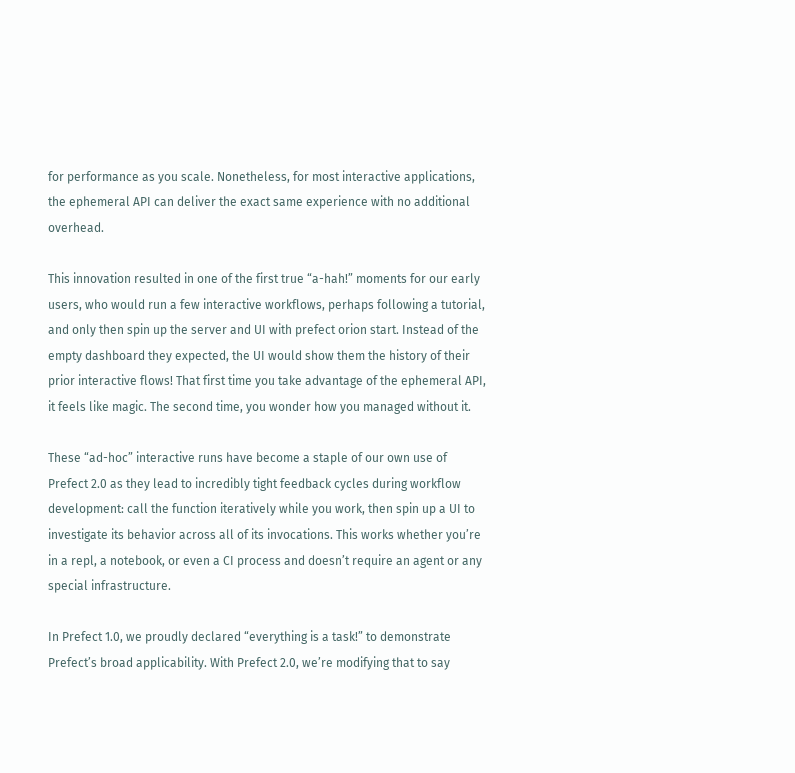for performance as you scale. Nonetheless, for most interactive applications, the ephemeral API can deliver the exact same experience with no additional overhead.

This innovation resulted in one of the first true “a-hah!” moments for our early users, who would run a few interactive workflows, perhaps following a tutorial, and only then spin up the server and UI with prefect orion start. Instead of the empty dashboard they expected, the UI would show them the history of their prior interactive flows! That first time you take advantage of the ephemeral API, it feels like magic. The second time, you wonder how you managed without it.

These “ad-hoc” interactive runs have become a staple of our own use of Prefect 2.0 as they lead to incredibly tight feedback cycles during workflow development: call the function iteratively while you work, then spin up a UI to investigate its behavior across all of its invocations. This works whether you’re in a repl, a notebook, or even a CI process and doesn’t require an agent or any special infrastructure.

In Prefect 1.0, we proudly declared “everything is a task!” to demonstrate Prefect’s broad applicability. With Prefect 2.0, we’re modifying that to say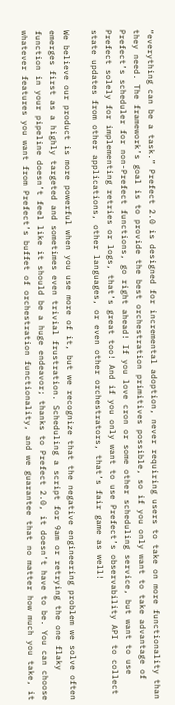“everything can be a task.” Prefect 2.0 is designed for incremental adoption, never requiring users to take on more functionality than they need. The framework’s goal is to provide the best orchestration primitives possible, so if you only want to take advantage of Prefect’s scheduler for non-Prefect functions, go right ahead! If you love cron or some other scheduling service, but want to use Prefect solely for implementing retries or logs, that’s great too! And if you only want to use Prefect’s observability API to collect state updates from other applications, other languages, or even other orchestrators, that’s fair game as well!

We believe our product is more powerful when you use more of it, but we recognize that the negative engineering problem we solve often emerges first as a highly targeted and sometimes even trivial frustration. Scheduling a script for 9am or retrying the one flaky function in your pipeline doesn’t feel like it should be a huge endeavor; thanks to Prefect 2.0, it doesn’t have to be. You can choose whatever features you want from Prefect’s buffet of orchestration functionality, and we guarantee that no matter how much you take, it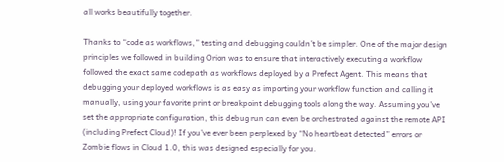all works beautifully together.

Thanks to “code as workflows,” testing and debugging couldn’t be simpler. One of the major design principles we followed in building Orion was to ensure that interactively executing a workflow followed the exact same codepath as workflows deployed by a Prefect Agent. This means that debugging your deployed workflows is as easy as importing your workflow function and calling it manually, using your favorite print or breakpoint debugging tools along the way. Assuming you’ve set the appropriate configuration, this debug run can even be orchestrated against the remote API (including Prefect Cloud)! If you’ve ever been perplexed by “No heartbeat detected” errors or Zombie flows in Cloud 1.0, this was designed especially for you.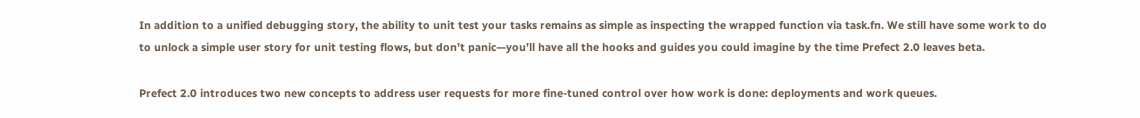In addition to a unified debugging story, the ability to unit test your tasks remains as simple as inspecting the wrapped function via task.fn. We still have some work to do to unlock a simple user story for unit testing flows, but don’t panic—you’ll have all the hooks and guides you could imagine by the time Prefect 2.0 leaves beta.

Prefect 2.0 introduces two new concepts to address user requests for more fine-tuned control over how work is done: deployments and work queues.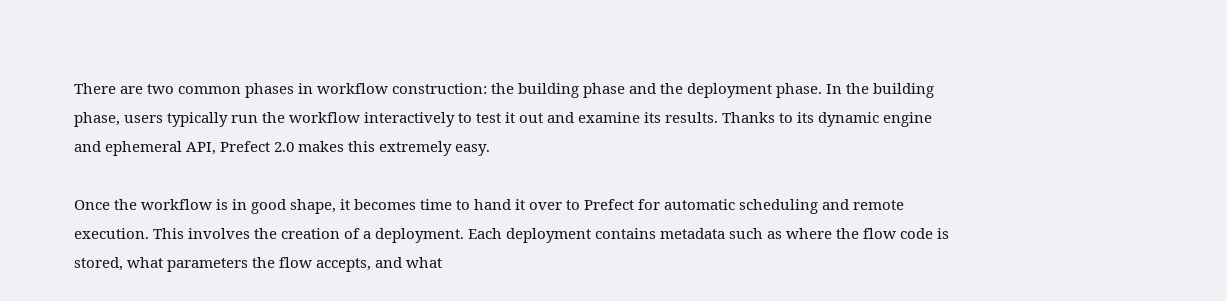There are two common phases in workflow construction: the building phase and the deployment phase. In the building phase, users typically run the workflow interactively to test it out and examine its results. Thanks to its dynamic engine and ephemeral API, Prefect 2.0 makes this extremely easy.

Once the workflow is in good shape, it becomes time to hand it over to Prefect for automatic scheduling and remote execution. This involves the creation of a deployment. Each deployment contains metadata such as where the flow code is stored, what parameters the flow accepts, and what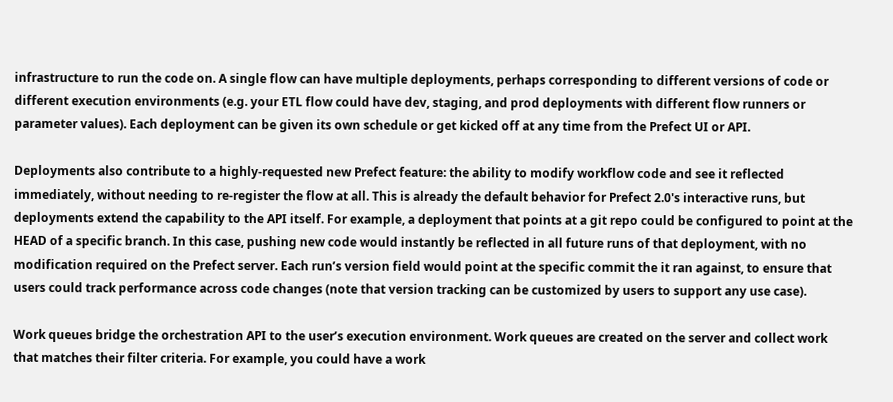infrastructure to run the code on. A single flow can have multiple deployments, perhaps corresponding to different versions of code or different execution environments (e.g. your ETL flow could have dev, staging, and prod deployments with different flow runners or parameter values). Each deployment can be given its own schedule or get kicked off at any time from the Prefect UI or API.

Deployments also contribute to a highly-requested new Prefect feature: the ability to modify workflow code and see it reflected immediately, without needing to re-register the flow at all. This is already the default behavior for Prefect 2.0's interactive runs, but deployments extend the capability to the API itself. For example, a deployment that points at a git repo could be configured to point at the HEAD of a specific branch. In this case, pushing new code would instantly be reflected in all future runs of that deployment, with no modification required on the Prefect server. Each run’s version field would point at the specific commit the it ran against, to ensure that users could track performance across code changes (note that version tracking can be customized by users to support any use case).

Work queues bridge the orchestration API to the user’s execution environment. Work queues are created on the server and collect work that matches their filter criteria. For example, you could have a work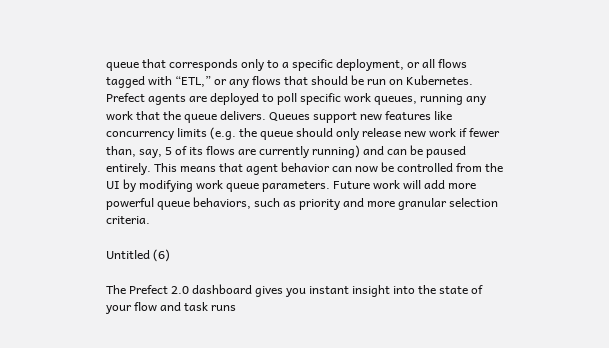queue that corresponds only to a specific deployment, or all flows tagged with “ETL,” or any flows that should be run on Kubernetes. Prefect agents are deployed to poll specific work queues, running any work that the queue delivers. Queues support new features like concurrency limits (e.g. the queue should only release new work if fewer than, say, 5 of its flows are currently running) and can be paused entirely. This means that agent behavior can now be controlled from the UI by modifying work queue parameters. Future work will add more powerful queue behaviors, such as priority and more granular selection criteria.

Untitled (6)

The Prefect 2.0 dashboard gives you instant insight into the state of your flow and task runs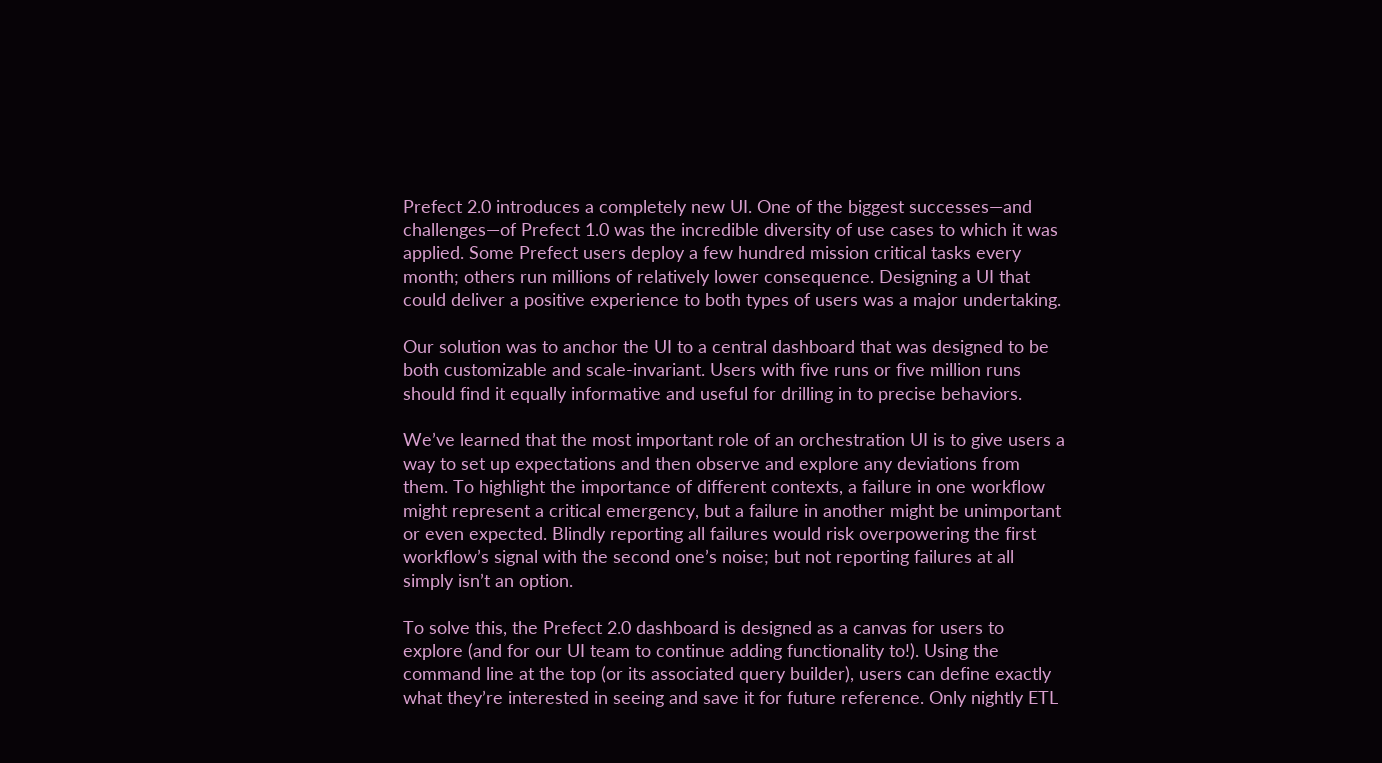Prefect 2.0 introduces a completely new UI. One of the biggest successes—and challenges—of Prefect 1.0 was the incredible diversity of use cases to which it was applied. Some Prefect users deploy a few hundred mission critical tasks every month; others run millions of relatively lower consequence. Designing a UI that could deliver a positive experience to both types of users was a major undertaking.

Our solution was to anchor the UI to a central dashboard that was designed to be both customizable and scale-invariant. Users with five runs or five million runs should find it equally informative and useful for drilling in to precise behaviors.

We’ve learned that the most important role of an orchestration UI is to give users a way to set up expectations and then observe and explore any deviations from them. To highlight the importance of different contexts, a failure in one workflow might represent a critical emergency, but a failure in another might be unimportant or even expected. Blindly reporting all failures would risk overpowering the first workflow’s signal with the second one’s noise; but not reporting failures at all simply isn’t an option.

To solve this, the Prefect 2.0 dashboard is designed as a canvas for users to explore (and for our UI team to continue adding functionality to!). Using the command line at the top (or its associated query builder), users can define exactly what they’re interested in seeing and save it for future reference. Only nightly ETL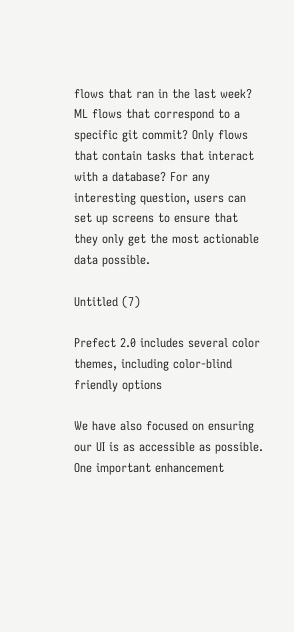flows that ran in the last week? ML flows that correspond to a specific git commit? Only flows that contain tasks that interact with a database? For any interesting question, users can set up screens to ensure that they only get the most actionable data possible.

Untitled (7)

Prefect 2.0 includes several color themes, including color-blind friendly options

We have also focused on ensuring our UI is as accessible as possible. One important enhancement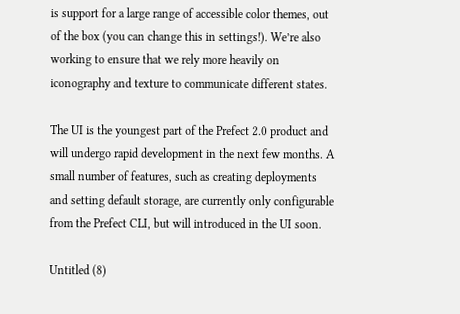is support for a large range of accessible color themes, out of the box (you can change this in settings!). We’re also working to ensure that we rely more heavily on iconography and texture to communicate different states.

The UI is the youngest part of the Prefect 2.0 product and will undergo rapid development in the next few months. A small number of features, such as creating deployments and setting default storage, are currently only configurable from the Prefect CLI, but will introduced in the UI soon.

Untitled (8)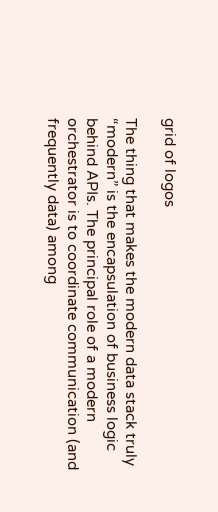grid of logos

The thing that makes the modern data stack truly “modern” is the encapsulation of business logic behind APIs. The principal role of a modern orchestrator is to coordinate communication (and frequently data) among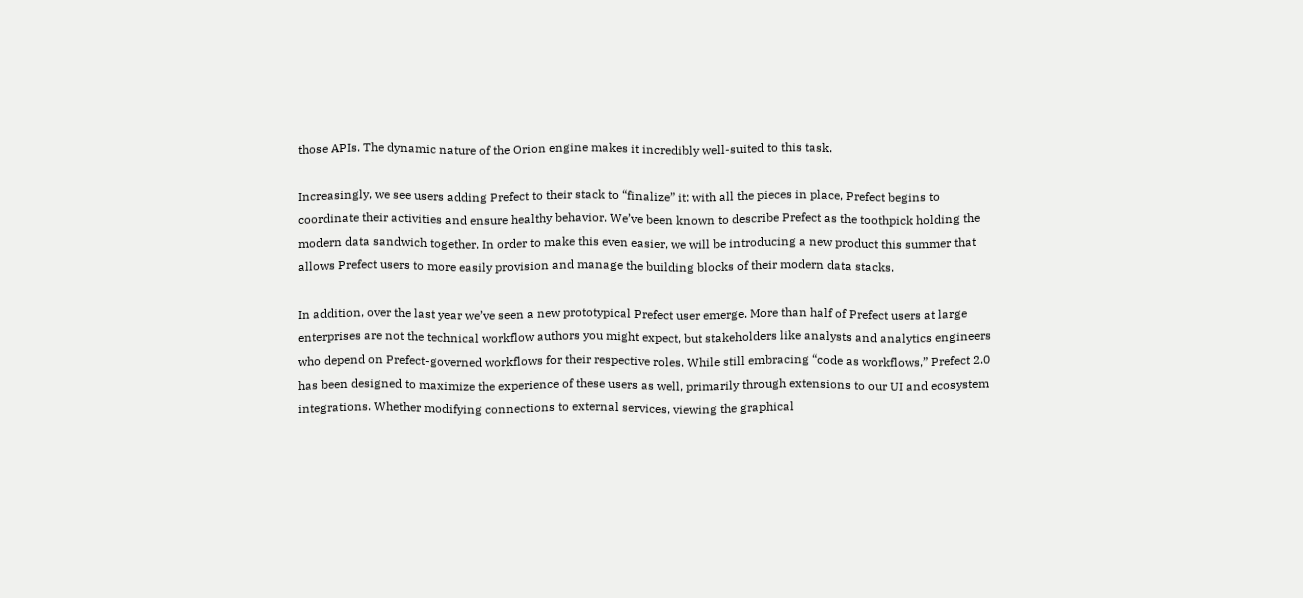those APIs. The dynamic nature of the Orion engine makes it incredibly well-suited to this task.

Increasingly, we see users adding Prefect to their stack to “finalize” it: with all the pieces in place, Prefect begins to coordinate their activities and ensure healthy behavior. We’ve been known to describe Prefect as the toothpick holding the modern data sandwich together. In order to make this even easier, we will be introducing a new product this summer that allows Prefect users to more easily provision and manage the building blocks of their modern data stacks.

In addition, over the last year we’ve seen a new prototypical Prefect user emerge. More than half of Prefect users at large enterprises are not the technical workflow authors you might expect, but stakeholders like analysts and analytics engineers who depend on Prefect-governed workflows for their respective roles. While still embracing “code as workflows,” Prefect 2.0 has been designed to maximize the experience of these users as well, primarily through extensions to our UI and ecosystem integrations. Whether modifying connections to external services, viewing the graphical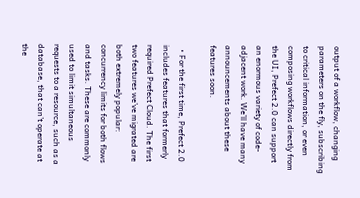output of a workflow, changing parameters on the fly, subscribing to critical information, or even composing workflows directly from the UI, Prefect 2.0 can support an enormous variety of code-adjacent work. We’ll have many announcements about these features soon.

  • For the first time, Prefect 2.0 includes features that formerly required Prefect Cloud. The first two features we’ve migrated are both extremely popular: concurrency limits for both flows and tasks. These are commonly used to limit simultaneous requests to a resource, such as a database, that can’t operate at the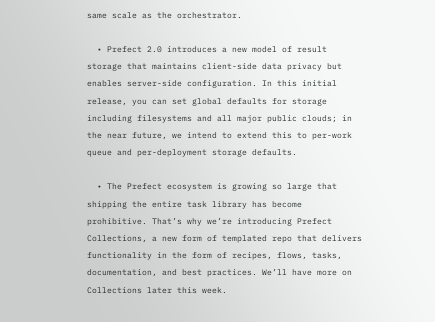same scale as the orchestrator.

  • Prefect 2.0 introduces a new model of result storage that maintains client-side data privacy but enables server-side configuration. In this initial release, you can set global defaults for storage including filesystems and all major public clouds; in the near future, we intend to extend this to per-work queue and per-deployment storage defaults.

  • The Prefect ecosystem is growing so large that shipping the entire task library has become prohibitive. That’s why we’re introducing Prefect Collections, a new form of templated repo that delivers functionality in the form of recipes, flows, tasks, documentation, and best practices. We’ll have more on Collections later this week.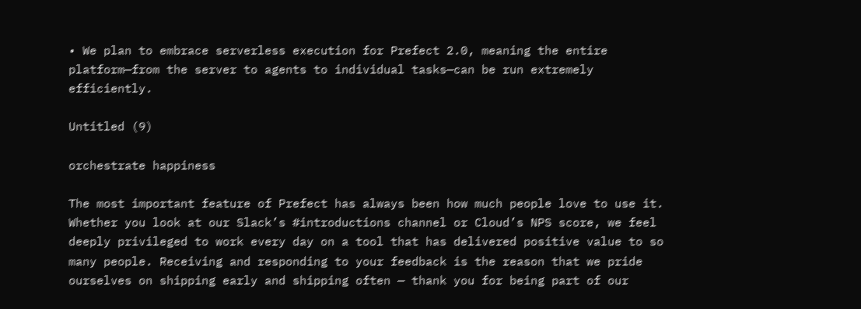• We plan to embrace serverless execution for Prefect 2.0, meaning the entire platform—from the server to agents to individual tasks—can be run extremely efficiently.

Untitled (9)

orchestrate happiness

The most important feature of Prefect has always been how much people love to use it. Whether you look at our Slack’s #introductions channel or Cloud’s NPS score, we feel deeply privileged to work every day on a tool that has delivered positive value to so many people. Receiving and responding to your feedback is the reason that we pride ourselves on shipping early and shipping often — thank you for being part of our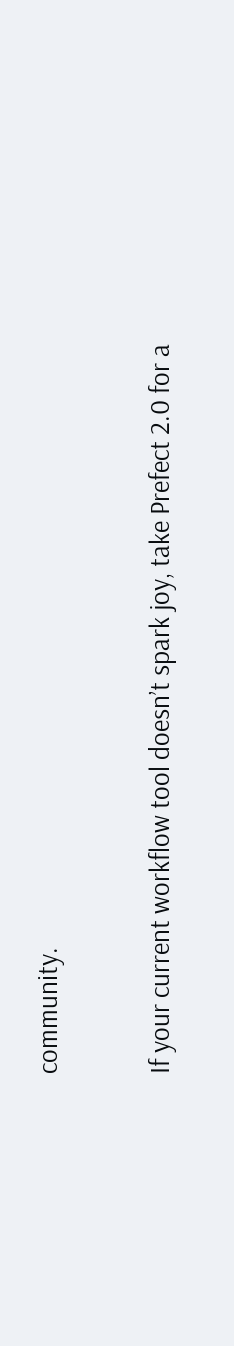community.

If your current workflow tool doesn’t spark joy, take Prefect 2.0 for a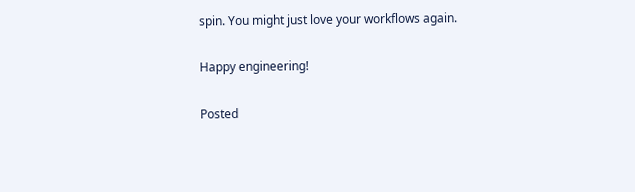spin. You might just love your workflows again.

Happy engineering!

Posted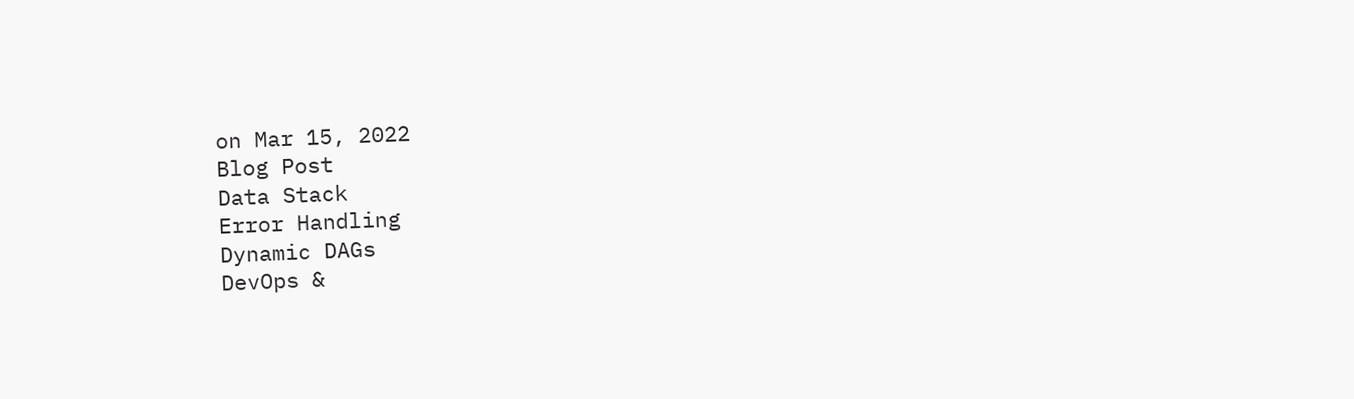on Mar 15, 2022
Blog Post
Data Stack
Error Handling
Dynamic DAGs
DevOps &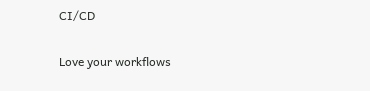CI/CD

Love your workflows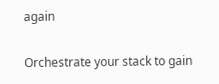again

Orchestrate your stack to gain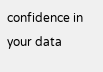confidence in your data